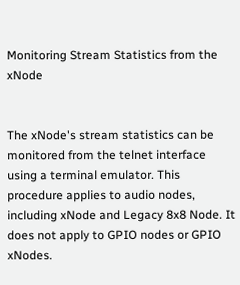Monitoring Stream Statistics from the xNode


The xNode's stream statistics can be monitored from the telnet interface using a terminal emulator. This procedure applies to audio nodes, including xNode and Legacy 8x8 Node. It does not apply to GPIO nodes or GPIO xNodes.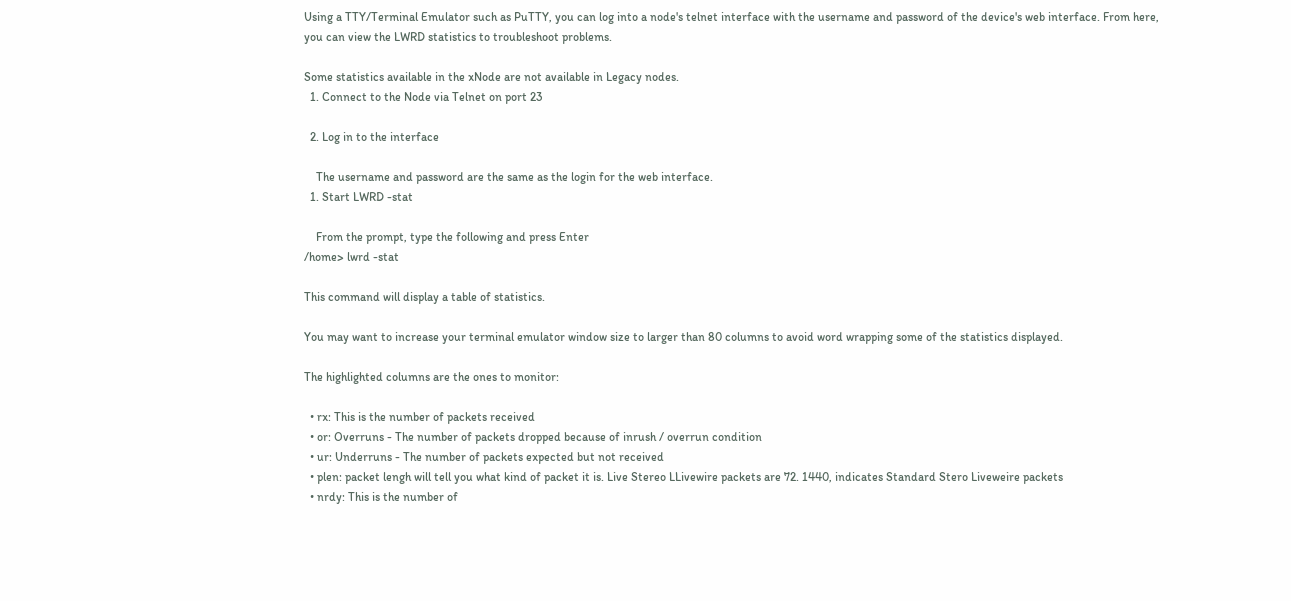Using a TTY/Terminal Emulator such as PuTTY, you can log into a node's telnet interface with the username and password of the device's web interface. From here, you can view the LWRD statistics to troubleshoot problems.

Some statistics available in the xNode are not available in Legacy nodes.
  1. Connect to the Node via Telnet on port 23

  2. Log in to the interface

    The username and password are the same as the login for the web interface.
  1. Start LWRD -stat

    From the prompt, type the following and press Enter
/home> lwrd -stat

This command will display a table of statistics.

You may want to increase your terminal emulator window size to larger than 80 columns to avoid word wrapping some of the statistics displayed.

The highlighted columns are the ones to monitor:

  • rx: This is the number of packets received
  • or: Overruns - The number of packets dropped because of inrush / overrun condition
  • ur: Underruns - The number of packets expected but not received
  • plen: packet lengh will tell you what kind of packet it is. Live Stereo LLivewire packets are 72. 1440, indicates Standard Stero Liveweire packets
  • nrdy: This is the number of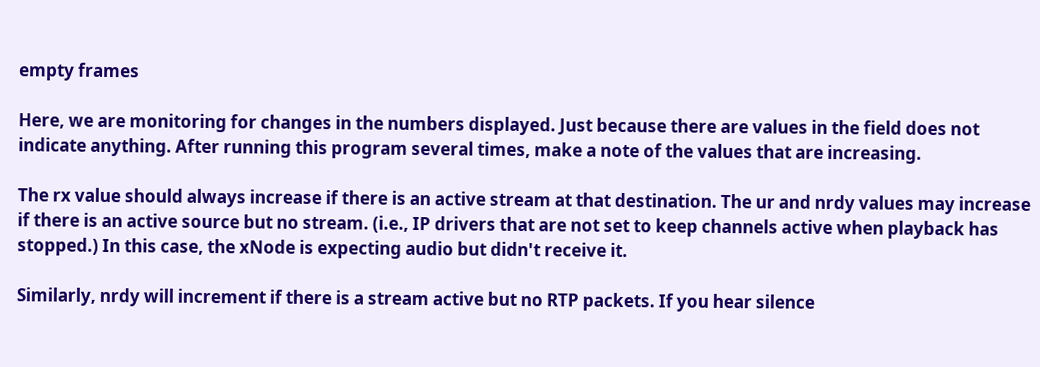empty frames

Here, we are monitoring for changes in the numbers displayed. Just because there are values in the field does not indicate anything. After running this program several times, make a note of the values that are increasing.

The rx value should always increase if there is an active stream at that destination. The ur and nrdy values may increase if there is an active source but no stream. (i.e., IP drivers that are not set to keep channels active when playback has stopped.) In this case, the xNode is expecting audio but didn't receive it.

Similarly, nrdy will increment if there is a stream active but no RTP packets. If you hear silence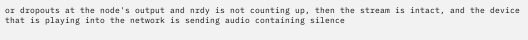or dropouts at the node's output and nrdy is not counting up, then the stream is intact, and the device that is playing into the network is sending audio containing silence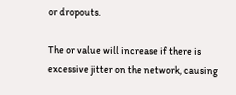or dropouts.

The or value will increase if there is excessive jitter on the network, causing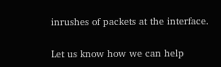inrushes of packets at the interface.

Let us know how we can help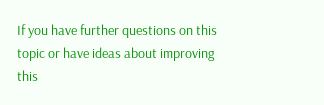If you have further questions on this topic or have ideas about improving this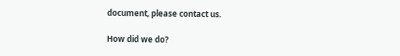document, please contact us.

How did we do?